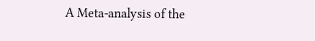A Meta-analysis of the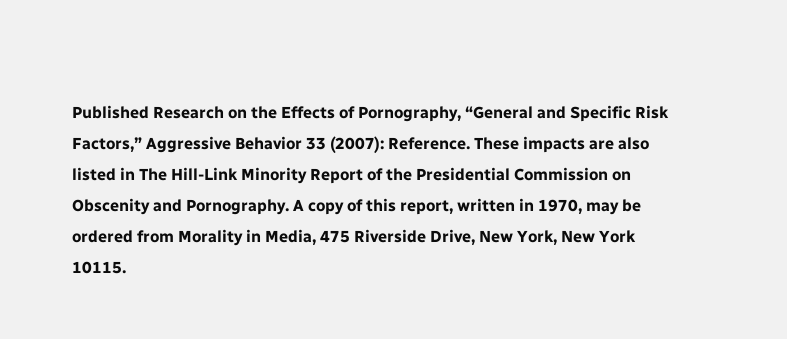Published Research on the Effects of Pornography, “General and Specific Risk Factors,” Aggressive Behavior 33 (2007): Reference. These impacts are also listed in The Hill-Link Minority Report of the Presidential Commission on Obscenity and Pornography. A copy of this report, written in 1970, may be ordered from Morality in Media, 475 Riverside Drive, New York, New York 10115.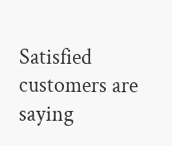Satisfied customers are saying